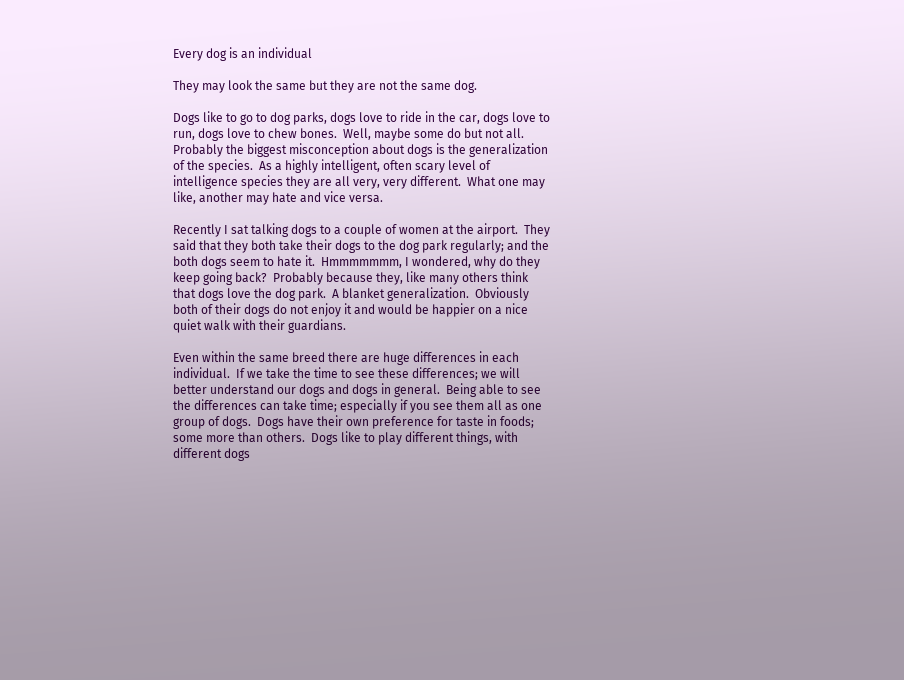Every dog is an individual

They may look the same but they are not the same dog.

Dogs like to go to dog parks, dogs love to ride in the car, dogs love to run, dogs love to chew bones.  Well, maybe some do but not all.  Probably the biggest misconception about dogs is the generalization of the species.  As a highly intelligent, often scary level of intelligence species they are all very, very different.  What one may like, another may hate and vice versa.

Recently I sat talking dogs to a couple of women at the airport.  They said that they both take their dogs to the dog park regularly; and the both dogs seem to hate it.  Hmmmmmmm, I wondered, why do they keep going back?  Probably because they, like many others think that dogs love the dog park.  A blanket generalization.  Obviously both of their dogs do not enjoy it and would be happier on a nice quiet walk with their guardians.

Even within the same breed there are huge differences in each individual.  If we take the time to see these differences; we will better understand our dogs and dogs in general.  Being able to see the differences can take time; especially if you see them all as one group of dogs.  Dogs have their own preference for taste in foods; some more than others.  Dogs like to play different things, with different dogs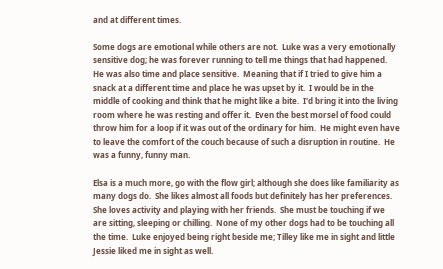and at different times.

Some dogs are emotional while others are not.  Luke was a very emotionally sensitive dog; he was forever running to tell me things that had happened.  He was also time and place sensitive.  Meaning that if I tried to give him a snack at a different time and place he was upset by it.  I would be in the middle of cooking and think that he might like a bite.  I'd bring it into the living room where he was resting and offer it.  Even the best morsel of food could throw him for a loop if it was out of the ordinary for him.  He might even have to leave the comfort of the couch because of such a disruption in routine.  He was a funny, funny man.

Elsa is a much more, go with the flow girl; although she does like familiarity as many dogs do.  She likes almost all foods but definitely has her preferences.  She loves activity and playing with her friends.  She must be touching if we are sitting, sleeping or chilling.  None of my other dogs had to be touching all the time.  Luke enjoyed being right beside me; Tilley like me in sight and little Jessie liked me in sight as well.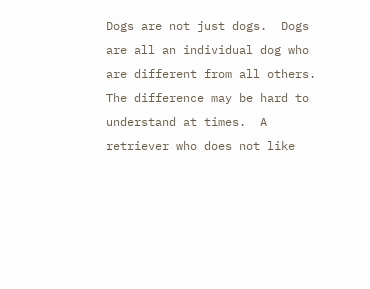Dogs are not just dogs.  Dogs are all an individual dog who are different from all others.  The difference may be hard to understand at times.  A retriever who does not like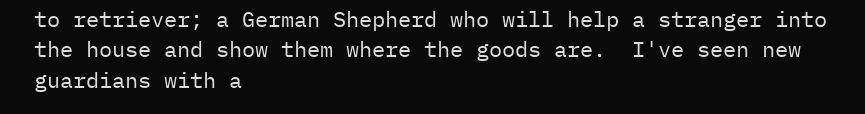to retriever; a German Shepherd who will help a stranger into the house and show them where the goods are.  I've seen new guardians with a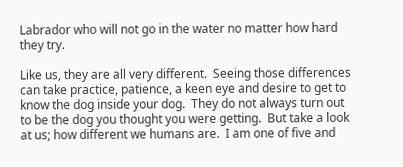Labrador who will not go in the water no matter how hard they try.

Like us, they are all very different.  Seeing those differences can take practice, patience, a keen eye and desire to get to know the dog inside your dog.  They do not always turn out to be the dog you thought you were getting.  But take a look at us; how different we humans are.  I am one of five and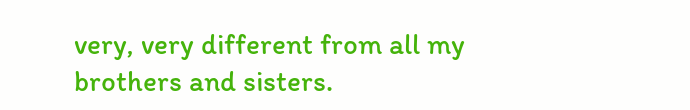very, very different from all my brothers and sisters.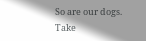So are our dogs.  Take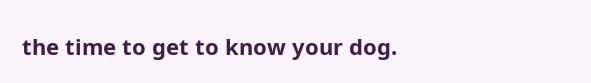the time to get to know your dog.